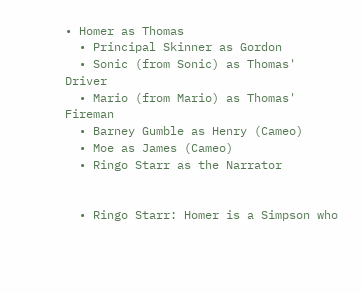• Homer as Thomas
  • Principal Skinner as Gordon
  • Sonic (from Sonic) as Thomas' Driver
  • Mario (from Mario) as Thomas' Fireman
  • Barney Gumble as Henry (Cameo)
  • Moe as James (Cameo)
  • Ringo Starr as the Narrator


  • Ringo Starr: Homer is a Simpson who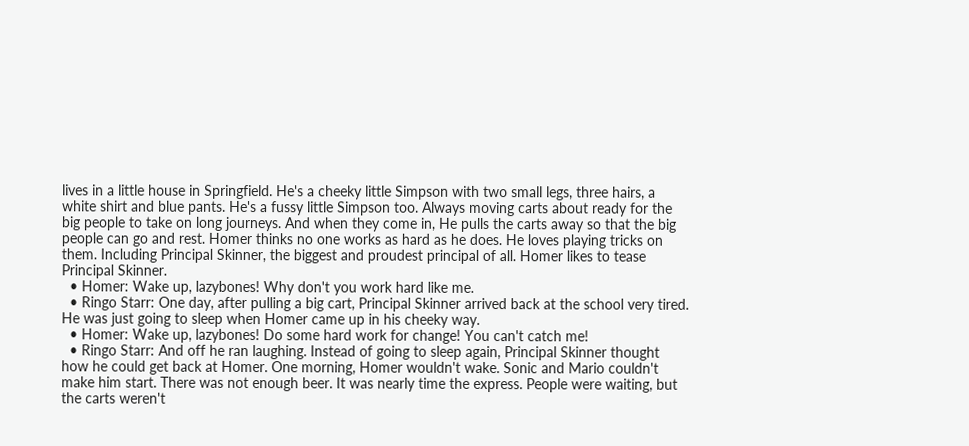lives in a little house in Springfield. He's a cheeky little Simpson with two small legs, three hairs, a white shirt and blue pants. He's a fussy little Simpson too. Always moving carts about ready for the big people to take on long journeys. And when they come in, He pulls the carts away so that the big people can go and rest. Homer thinks no one works as hard as he does. He loves playing tricks on them. Including Principal Skinner, the biggest and proudest principal of all. Homer likes to tease Principal Skinner.
  • Homer: Wake up, lazybones! Why don't you work hard like me.
  • Ringo Starr: One day, after pulling a big cart, Principal Skinner arrived back at the school very tired. He was just going to sleep when Homer came up in his cheeky way.
  • Homer: Wake up, lazybones! Do some hard work for change! You can't catch me!
  • Ringo Starr: And off he ran laughing. Instead of going to sleep again, Principal Skinner thought how he could get back at Homer. One morning, Homer wouldn't wake. Sonic and Mario couldn't make him start. There was not enough beer. It was nearly time the express. People were waiting, but the carts weren't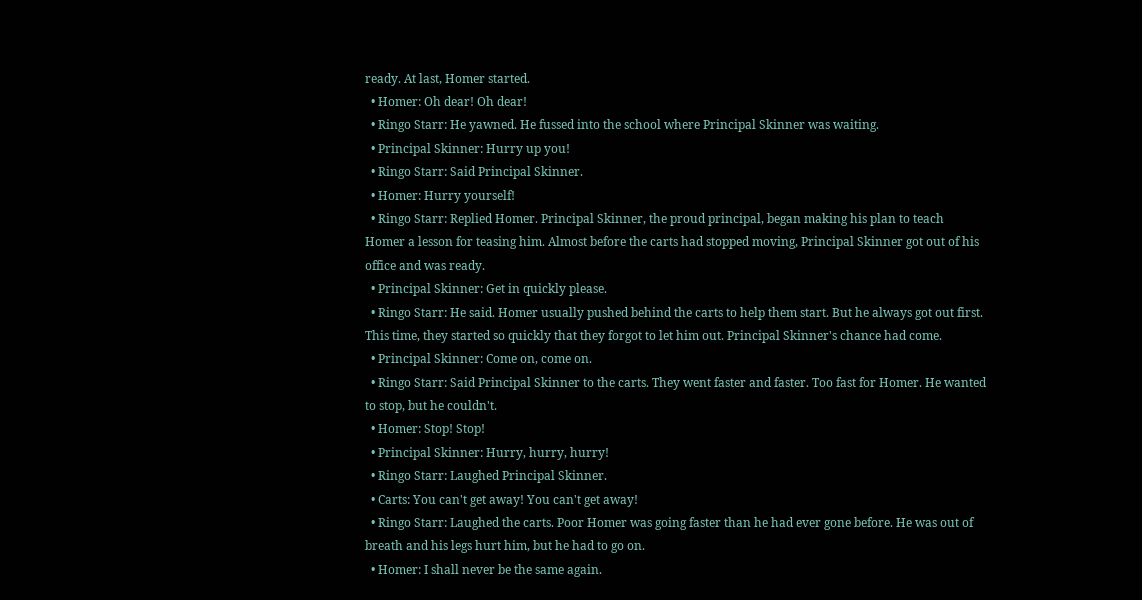ready. At last, Homer started.
  • Homer: Oh dear! Oh dear!
  • Ringo Starr: He yawned. He fussed into the school where Principal Skinner was waiting.
  • Principal Skinner: Hurry up you!
  • Ringo Starr: Said Principal Skinner.
  • Homer: Hurry yourself!
  • Ringo Starr: Replied Homer. Principal Skinner, the proud principal, began making his plan to teach Homer a lesson for teasing him. Almost before the carts had stopped moving, Principal Skinner got out of his office and was ready.
  • Principal Skinner: Get in quickly please.
  • Ringo Starr: He said. Homer usually pushed behind the carts to help them start. But he always got out first. This time, they started so quickly that they forgot to let him out. Principal Skinner's chance had come.
  • Principal Skinner: Come on, come on.
  • Ringo Starr: Said Principal Skinner to the carts. They went faster and faster. Too fast for Homer. He wanted to stop, but he couldn't.
  • Homer: Stop! Stop!
  • Principal Skinner: Hurry, hurry, hurry!
  • Ringo Starr: Laughed Principal Skinner.
  • Carts: You can't get away! You can't get away!
  • Ringo Starr: Laughed the carts. Poor Homer was going faster than he had ever gone before. He was out of breath and his legs hurt him, but he had to go on.
  • Homer: I shall never be the same again.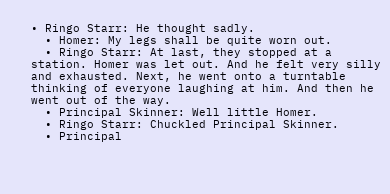• Ringo Starr: He thought sadly.
  • Homer: My legs shall be quite worn out.
  • Ringo Starr: At last, they stopped at a station. Homer was let out. And he felt very silly and exhausted. Next, he went onto a turntable thinking of everyone laughing at him. And then he went out of the way.
  • Principal Skinner: Well little Homer.
  • Ringo Starr: Chuckled Principal Skinner.
  • Principal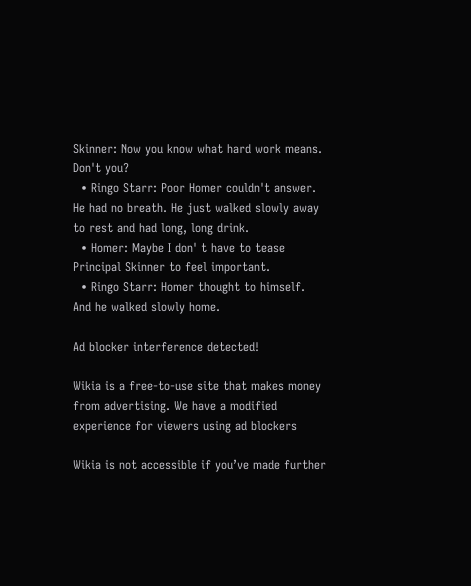Skinner: Now you know what hard work means. Don't you?
  • Ringo Starr: Poor Homer couldn't answer. He had no breath. He just walked slowly away to rest and had long, long drink.
  • Homer: Maybe I don' t have to tease Principal Skinner to feel important.
  • Ringo Starr: Homer thought to himself. And he walked slowly home.

Ad blocker interference detected!

Wikia is a free-to-use site that makes money from advertising. We have a modified experience for viewers using ad blockers

Wikia is not accessible if you’ve made further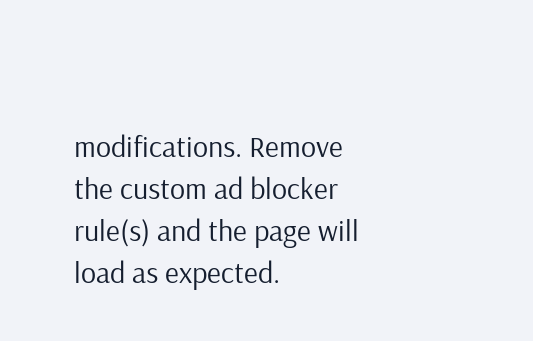modifications. Remove the custom ad blocker rule(s) and the page will load as expected.